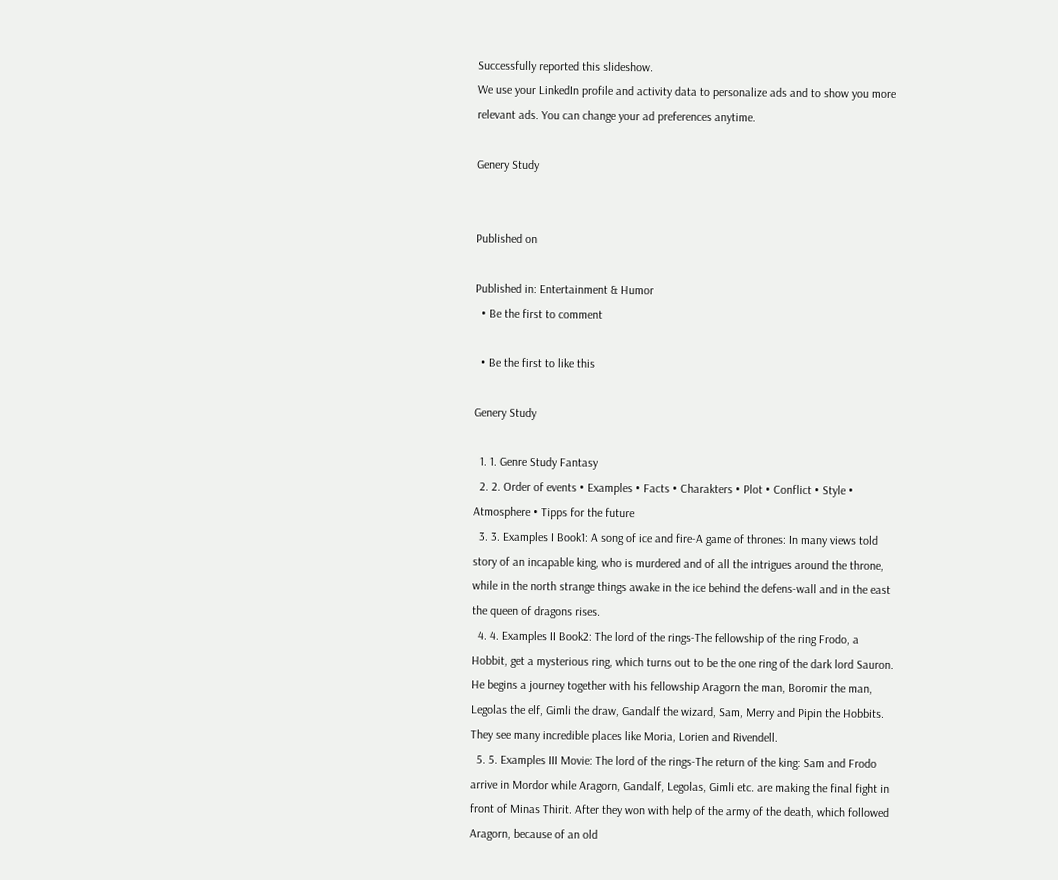Successfully reported this slideshow.
We use your LinkedIn profile and activity data to personalize ads and to show you more relevant ads. You can change your ad preferences anytime.

Genery Study


Published on

Published in: Entertainment & Humor
  • Be the first to comment

  • Be the first to like this

Genery Study

  1. 1. Genre Study Fantasy
  2. 2. Order of events • Examples • Facts • Charakters • Plot • Conflict • Style • Atmosphere • Tipps for the future
  3. 3. Examples I Book1: A song of ice and fire-A game of thrones: In many views told story of an incapable king, who is murdered and of all the intrigues around the throne, while in the north strange things awake in the ice behind the defens-wall and in the east the queen of dragons rises.
  4. 4. Examples II Book2: The lord of the rings-The fellowship of the ring Frodo, a Hobbit, get a mysterious ring, which turns out to be the one ring of the dark lord Sauron. He begins a journey together with his fellowship Aragorn the man, Boromir the man, Legolas the elf, Gimli the draw, Gandalf the wizard, Sam, Merry and Pipin the Hobbits. They see many incredible places like Moria, Lorien and Rivendell.
  5. 5. Examples III Movie: The lord of the rings-The return of the king: Sam and Frodo arrive in Mordor while Aragorn, Gandalf, Legolas, Gimli etc. are making the final fight in front of Minas Thirit. After they won with help of the army of the death, which followed Aragorn, because of an old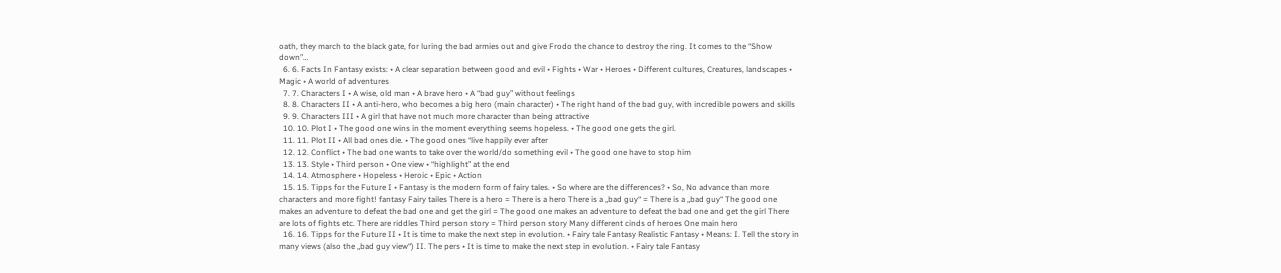oath, they march to the black gate, for luring the bad armies out and give Frodo the chance to destroy the ring. It comes to the “Show down”…
  6. 6. Facts In Fantasy exists: • A clear separation between good and evil • Fights • War • Heroes • Different cultures, Creatures, landscapes • Magic • A world of adventures
  7. 7. Characters I • A wise, old man • A brave hero • A “bad guy” without feelings
  8. 8. Characters II • A anti-hero, who becomes a big hero (main character) • The right hand of the bad guy, with incredible powers and skills
  9. 9. Characters III • A girl that have not much more character than being attractive
  10. 10. Plot I • The good one wins in the moment everything seems hopeless. • The good one gets the girl.
  11. 11. Plot II • All bad ones die. • The good ones “live happily ever after
  12. 12. Conflict • The bad one wants to take over the world/do something evil • The good one have to stop him
  13. 13. Style • Third person • One view • “highlight” at the end
  14. 14. Atmosphere • Hopeless • Heroic • Epic • Action
  15. 15. Tipps for the Future I • Fantasy is the modern form of fairy tales. • So where are the differences? • So, No advance than more characters and more fight! fantasy Fairy tailes There is a hero = There is a hero There is a „bad guy“ = There is a „bad guy“ The good one makes an adventure to defeat the bad one and get the girl = The good one makes an adventure to defeat the bad one and get the girl There are lots of fights etc. There are riddles Third person story = Third person story Many different cinds of heroes One main hero
  16. 16. Tipps for the Future II • It is time to make the next step in evolution. • Fairy tale Fantasy Realistic Fantasy • Means: I. Tell the story in many views (also the „bad guy view“) II. The pers • It is time to make the next step in evolution. • Fairy tale Fantasy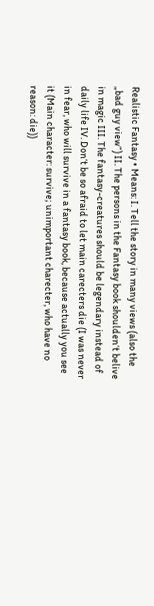Realistic Fantasy • Means: I. Tell the story in many views (also the „bad guy view“) II. The persons in the Fantasy book shoulden‘t belive in magic III. The fantasy-creatures should be legendary instead of daily life IV. Don‘t be so afraid to let main carecters die (I was never in fear, who will survive in a fantasy book, because actually you see it (Main character: survive; unimportant charecter, who have no reason: die))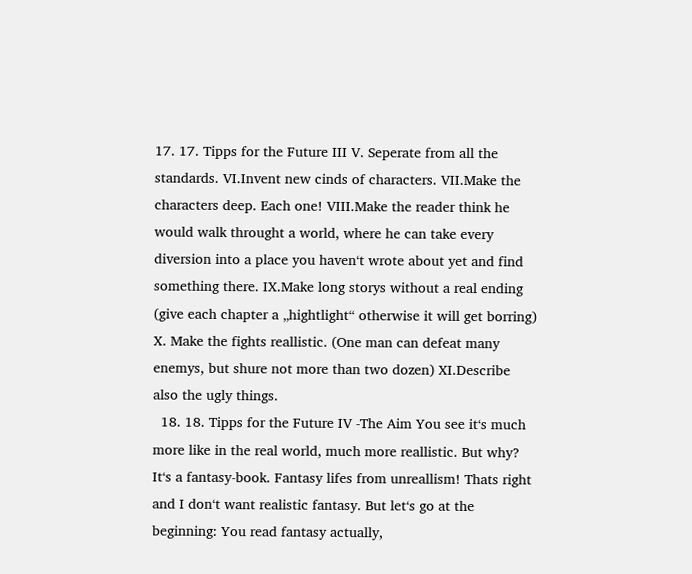17. 17. Tipps for the Future III V. Seperate from all the standards. VI.Invent new cinds of characters. VII.Make the characters deep. Each one! VIII.Make the reader think he would walk throught a world, where he can take every diversion into a place you haven‘t wrote about yet and find something there. IX.Make long storys without a real ending (give each chapter a „hightlight“ otherwise it will get borring) X. Make the fights reallistic. (One man can defeat many enemys, but shure not more than two dozen) XI.Describe also the ugly things.
  18. 18. Tipps for the Future IV -The Aim You see it‘s much more like in the real world, much more reallistic. But why? It‘s a fantasy-book. Fantasy lifes from unreallism! Thats right and I don‘t want realistic fantasy. But let‘s go at the beginning: You read fantasy actually,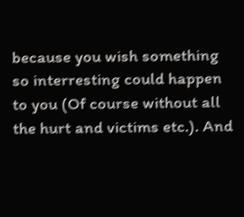because you wish something so interresting could happen to you (Of course without all the hurt and victims etc.). And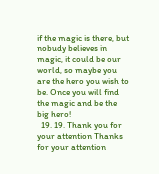if the magic is there, but nobudy believes in magic, it could be our world, so maybe you are the hero you wish to be. Once you will find the magic and be the big hero!
  19. 19. Thank you for your attention Thanks for your attention